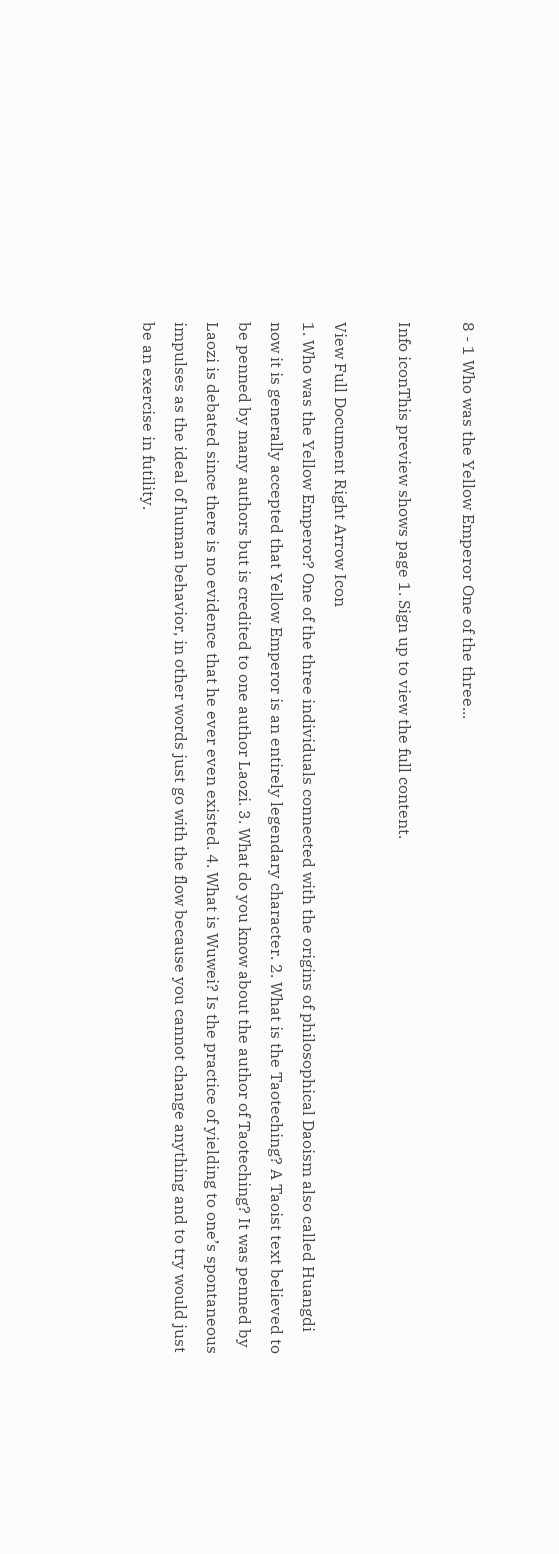8 - 1 Who was the Yellow Emperor One of the three...

Info iconThis preview shows page 1. Sign up to view the full content.

View Full Document Right Arrow Icon
1. Who was the Yellow Emperor? One of the three individuals connected with the origins of philosophical Daoism also called Huangdi now it is generally accepted that Yellow Emperor is an entirely legendary character. 2. What is the Taoteching? A Taoist text believed to be penned by many authors but is credited to one author Laozi. 3. What do you know about the author of Taoteching? It was penned by Laozi is debated since there is no evidence that he ever even existed. 4. What is Wuwei? Is the practice of yielding to one’s spontaneous impulses as the ideal of human behavior, in other words just go with the flow because you cannot change anything and to try would just be an exercise in futility.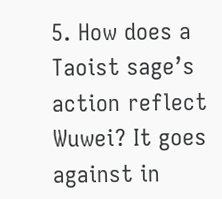5. How does a Taoist sage’s action reflect Wuwei? It goes against in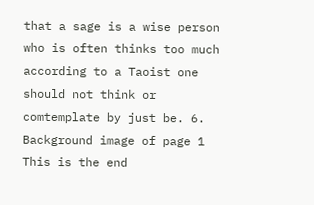that a sage is a wise person who is often thinks too much according to a Taoist one should not think or comtemplate by just be. 6.
Background image of page 1
This is the end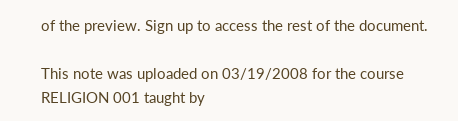of the preview. Sign up to access the rest of the document.

This note was uploaded on 03/19/2008 for the course RELIGION 001 taught by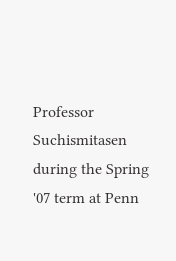Professor Suchismitasen during the Spring '07 term at Penn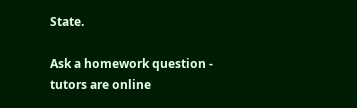State.

Ask a homework question - tutors are online